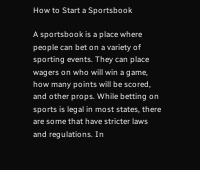How to Start a Sportsbook

A sportsbook is a place where people can bet on a variety of sporting events. They can place wagers on who will win a game, how many points will be scored, and other props. While betting on sports is legal in most states, there are some that have stricter laws and regulations. In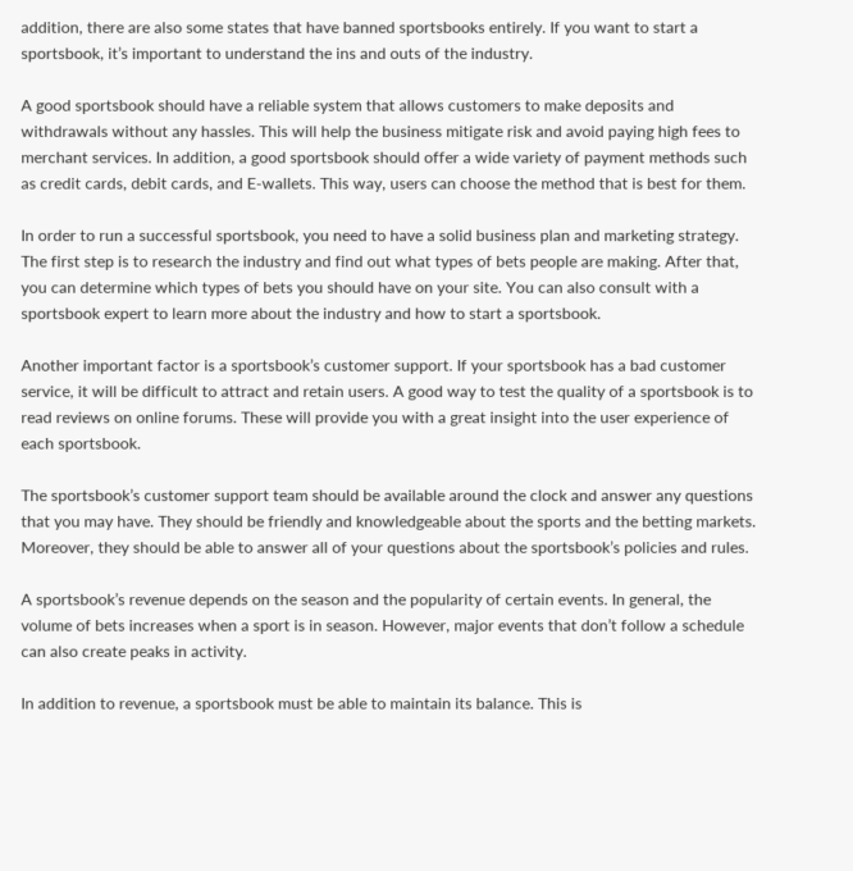addition, there are also some states that have banned sportsbooks entirely. If you want to start a sportsbook, it’s important to understand the ins and outs of the industry.

A good sportsbook should have a reliable system that allows customers to make deposits and withdrawals without any hassles. This will help the business mitigate risk and avoid paying high fees to merchant services. In addition, a good sportsbook should offer a wide variety of payment methods such as credit cards, debit cards, and E-wallets. This way, users can choose the method that is best for them.

In order to run a successful sportsbook, you need to have a solid business plan and marketing strategy. The first step is to research the industry and find out what types of bets people are making. After that, you can determine which types of bets you should have on your site. You can also consult with a sportsbook expert to learn more about the industry and how to start a sportsbook.

Another important factor is a sportsbook’s customer support. If your sportsbook has a bad customer service, it will be difficult to attract and retain users. A good way to test the quality of a sportsbook is to read reviews on online forums. These will provide you with a great insight into the user experience of each sportsbook.

The sportsbook’s customer support team should be available around the clock and answer any questions that you may have. They should be friendly and knowledgeable about the sports and the betting markets. Moreover, they should be able to answer all of your questions about the sportsbook’s policies and rules.

A sportsbook’s revenue depends on the season and the popularity of certain events. In general, the volume of bets increases when a sport is in season. However, major events that don’t follow a schedule can also create peaks in activity.

In addition to revenue, a sportsbook must be able to maintain its balance. This is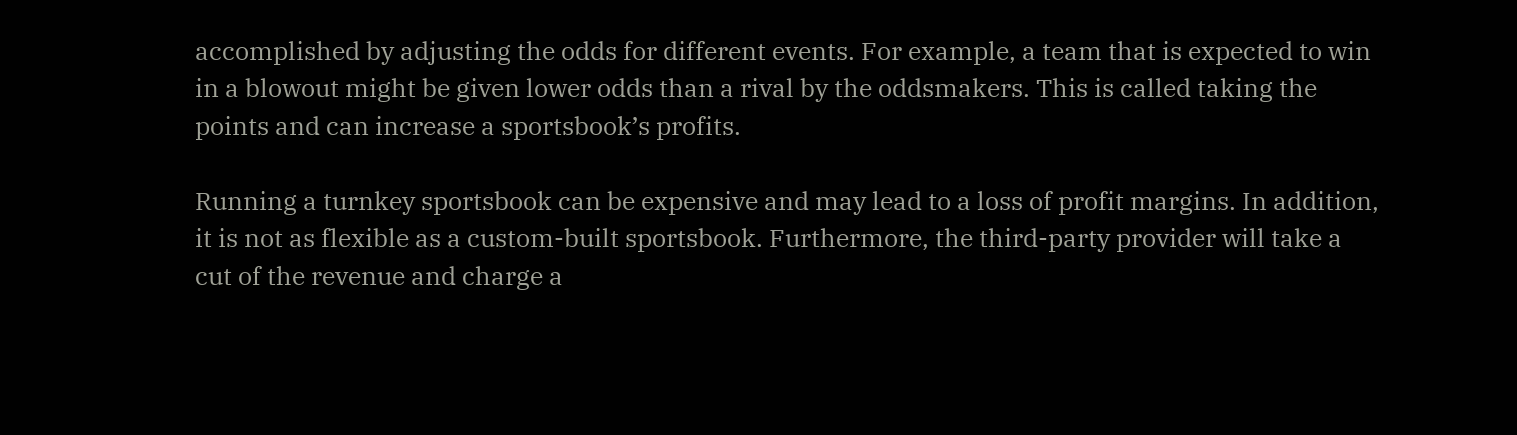accomplished by adjusting the odds for different events. For example, a team that is expected to win in a blowout might be given lower odds than a rival by the oddsmakers. This is called taking the points and can increase a sportsbook’s profits.

Running a turnkey sportsbook can be expensive and may lead to a loss of profit margins. In addition, it is not as flexible as a custom-built sportsbook. Furthermore, the third-party provider will take a cut of the revenue and charge a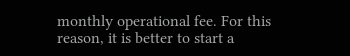monthly operational fee. For this reason, it is better to start a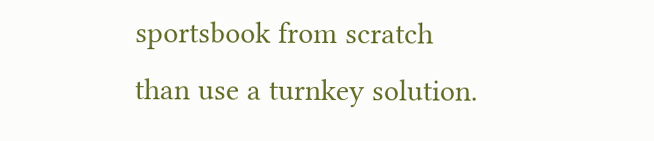sportsbook from scratch than use a turnkey solution.